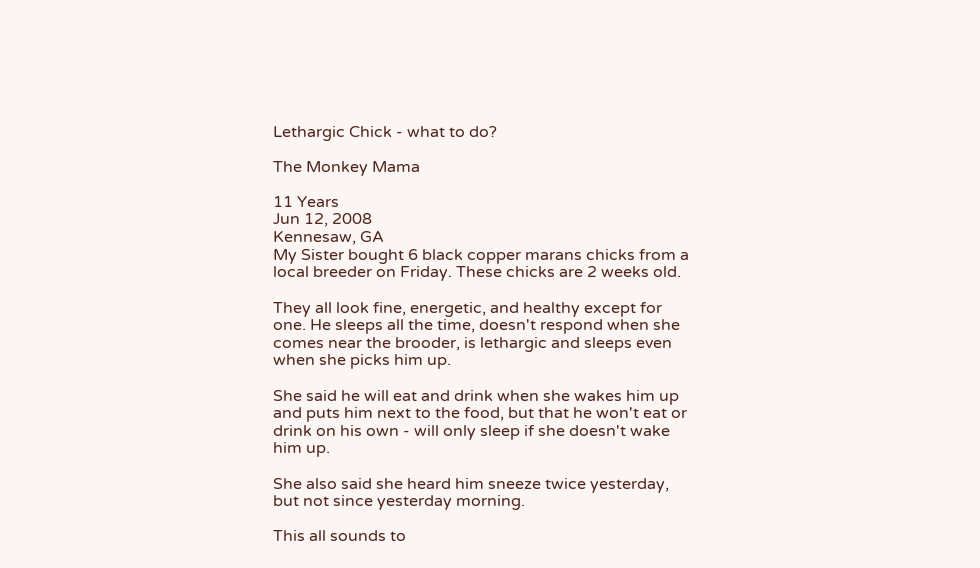Lethargic Chick - what to do?

The Monkey Mama

11 Years
Jun 12, 2008
Kennesaw, GA
My Sister bought 6 black copper marans chicks from a local breeder on Friday. These chicks are 2 weeks old.

They all look fine, energetic, and healthy except for one. He sleeps all the time, doesn't respond when she comes near the brooder, is lethargic and sleeps even when she picks him up.

She said he will eat and drink when she wakes him up and puts him next to the food, but that he won't eat or drink on his own - will only sleep if she doesn't wake him up.

She also said she heard him sneeze twice yesterday, but not since yesterday morning.

This all sounds to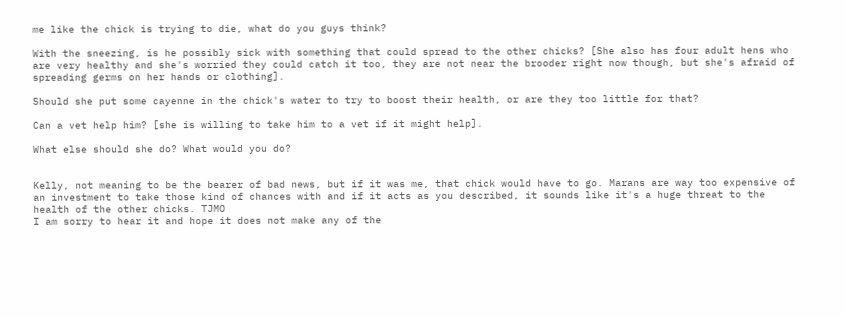me like the chick is trying to die, what do you guys think?

With the sneezing, is he possibly sick with something that could spread to the other chicks? [She also has four adult hens who are very healthy and she's worried they could catch it too, they are not near the brooder right now though, but she's afraid of spreading germs on her hands or clothing].

Should she put some cayenne in the chick's water to try to boost their health, or are they too little for that?

Can a vet help him? [she is willing to take him to a vet if it might help].

What else should she do? What would you do?


Kelly, not meaning to be the bearer of bad news, but if it was me, that chick would have to go. Marans are way too expensive of an investment to take those kind of chances with and if it acts as you described, it sounds like it's a huge threat to the health of the other chicks. TJMO
I am sorry to hear it and hope it does not make any of the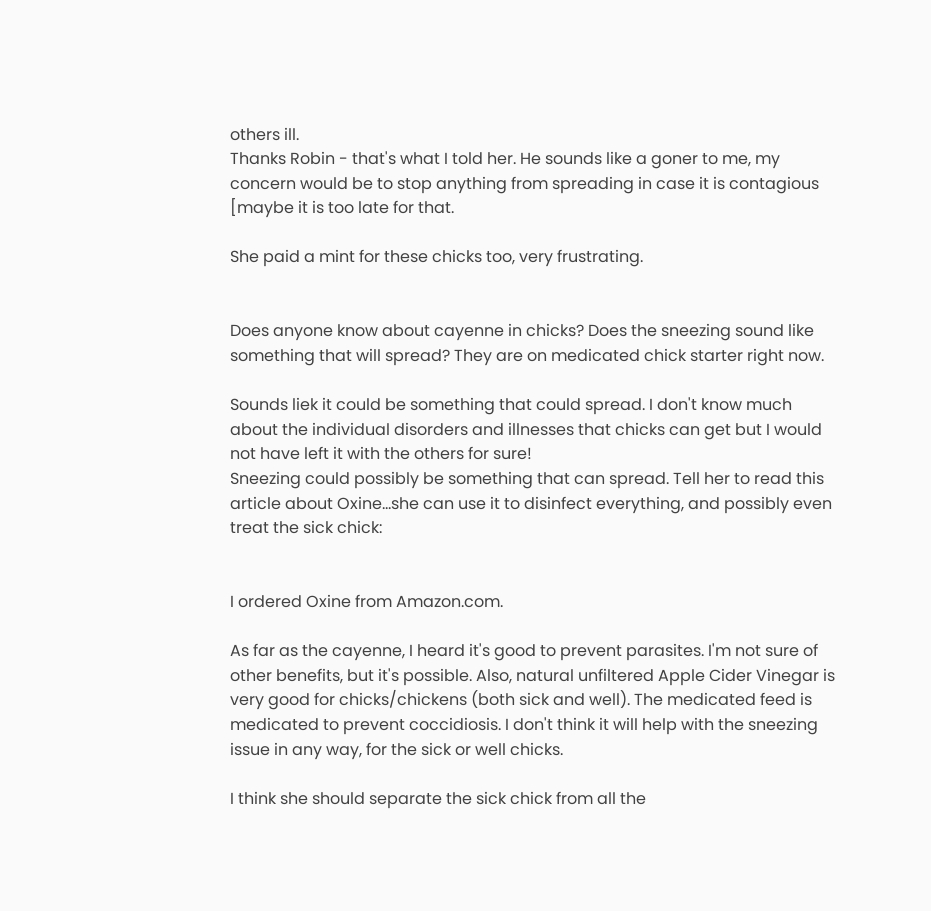others ill.
Thanks Robin - that's what I told her. He sounds like a goner to me, my concern would be to stop anything from spreading in case it is contagious [maybe it is too late for that.

She paid a mint for these chicks too, very frustrating.


Does anyone know about cayenne in chicks? Does the sneezing sound like something that will spread? They are on medicated chick starter right now.

Sounds liek it could be something that could spread. I don't know much about the individual disorders and illnesses that chicks can get but I would not have left it with the others for sure!
Sneezing could possibly be something that can spread. Tell her to read this article about Oxine...she can use it to disinfect everything, and possibly even treat the sick chick:


I ordered Oxine from Amazon.com.

As far as the cayenne, I heard it's good to prevent parasites. I'm not sure of other benefits, but it's possible. Also, natural unfiltered Apple Cider Vinegar is very good for chicks/chickens (both sick and well). The medicated feed is medicated to prevent coccidiosis. I don't think it will help with the sneezing issue in any way, for the sick or well chicks.

I think she should separate the sick chick from all the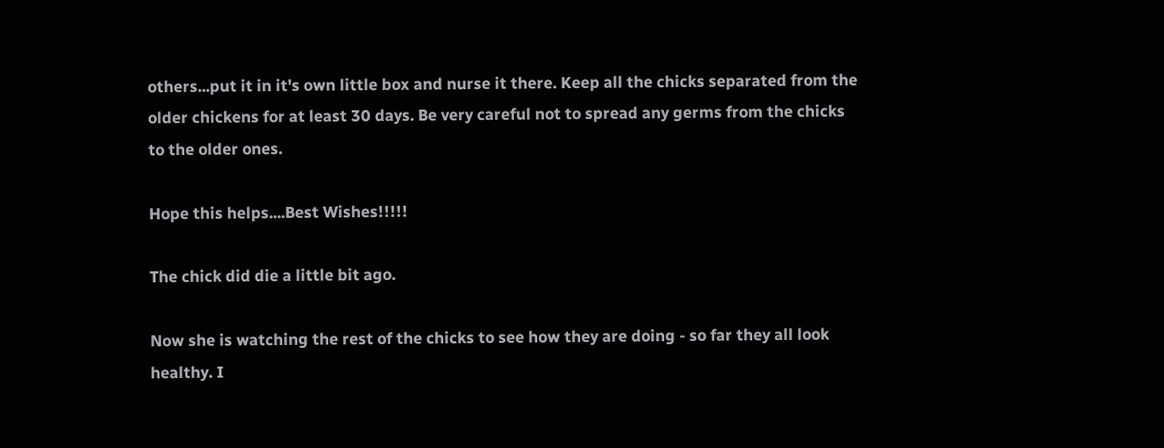others...put it in it's own little box and nurse it there. Keep all the chicks separated from the older chickens for at least 30 days. Be very careful not to spread any germs from the chicks to the older ones.

Hope this helps....Best Wishes!!!!!

The chick did die a little bit ago.

Now she is watching the rest of the chicks to see how they are doing - so far they all look healthy. I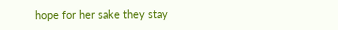hope for her sake they stay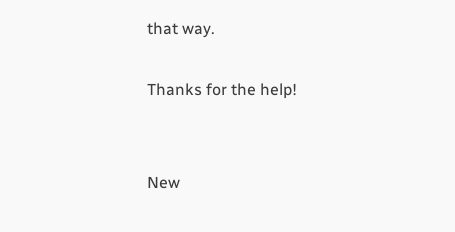that way.

Thanks for the help!


New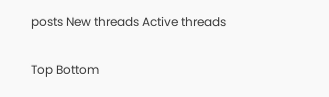posts New threads Active threads

Top Bottom